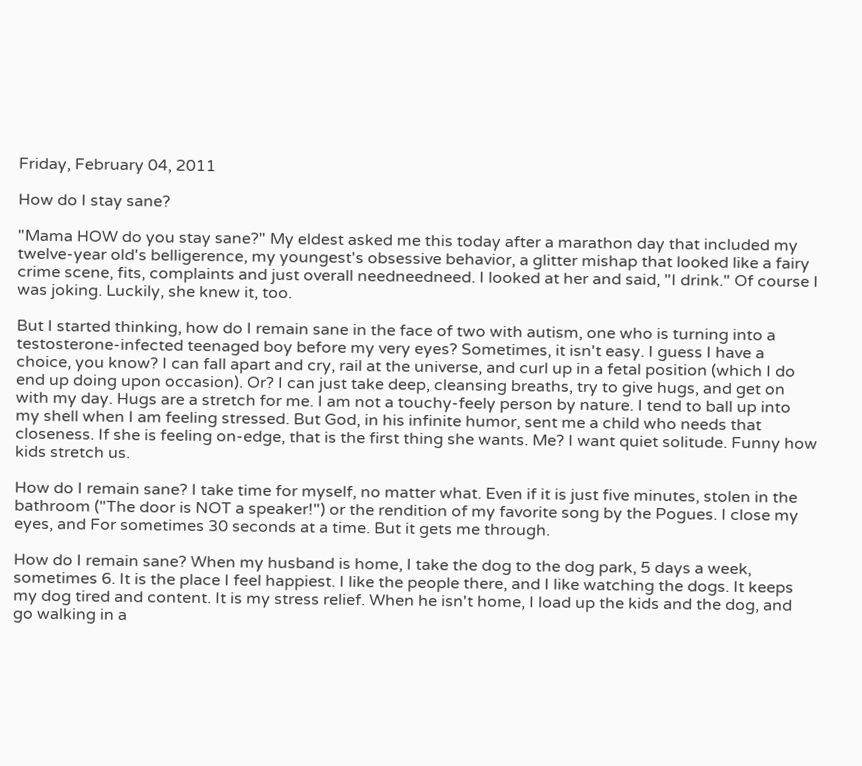Friday, February 04, 2011

How do I stay sane?

"Mama HOW do you stay sane?" My eldest asked me this today after a marathon day that included my twelve-year old's belligerence, my youngest's obsessive behavior, a glitter mishap that looked like a fairy crime scene, fits, complaints and just overall needneedneed. I looked at her and said, "I drink." Of course I was joking. Luckily, she knew it, too.

But I started thinking, how do I remain sane in the face of two with autism, one who is turning into a testosterone-infected teenaged boy before my very eyes? Sometimes, it isn't easy. I guess I have a choice, you know? I can fall apart and cry, rail at the universe, and curl up in a fetal position (which I do end up doing upon occasion). Or? I can just take deep, cleansing breaths, try to give hugs, and get on with my day. Hugs are a stretch for me. I am not a touchy-feely person by nature. I tend to ball up into my shell when I am feeling stressed. But God, in his infinite humor, sent me a child who needs that closeness. If she is feeling on-edge, that is the first thing she wants. Me? I want quiet solitude. Funny how kids stretch us.

How do I remain sane? I take time for myself, no matter what. Even if it is just five minutes, stolen in the bathroom ("The door is NOT a speaker!") or the rendition of my favorite song by the Pogues. I close my eyes, and For sometimes 30 seconds at a time. But it gets me through.

How do I remain sane? When my husband is home, I take the dog to the dog park, 5 days a week, sometimes 6. It is the place I feel happiest. I like the people there, and I like watching the dogs. It keeps my dog tired and content. It is my stress relief. When he isn't home, I load up the kids and the dog, and go walking in a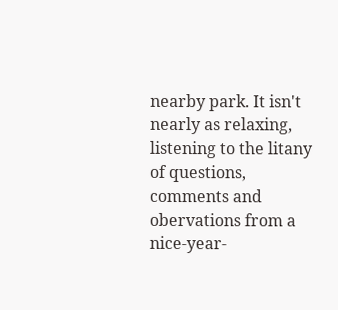nearby park. It isn't nearly as relaxing, listening to the litany of questions, comments and obervations from a nice-year-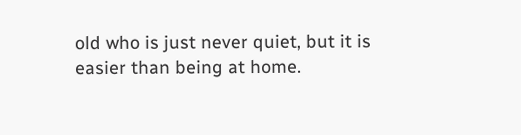old who is just never quiet, but it is easier than being at home.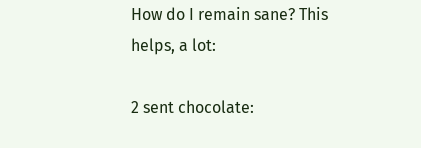How do I remain sane? This helps, a lot:

2 sent chocolate: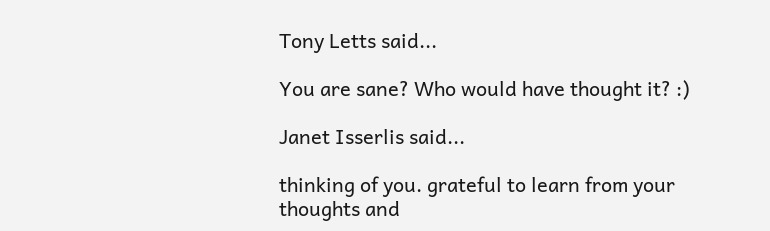Tony Letts said...

You are sane? Who would have thought it? :)

Janet Isserlis said...

thinking of you. grateful to learn from your thoughts and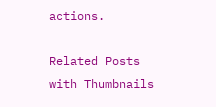actions.

Related Posts with Thumbnails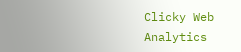Clicky Web Analytics